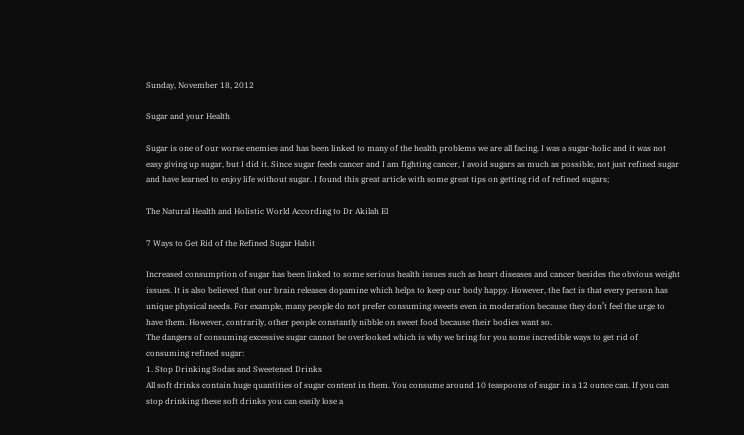Sunday, November 18, 2012

Sugar and your Health

Sugar is one of our worse enemies and has been linked to many of the health problems we are all facing. I was a sugar-holic and it was not easy giving up sugar, but I did it. Since sugar feeds cancer and I am fighting cancer, I avoid sugars as much as possible, not just refined sugar and have learned to enjoy life without sugar. I found this great article with some great tips on getting rid of refined sugars;

The Natural Health and Holistic World According to Dr Akilah El

7 Ways to Get Rid of the Refined Sugar Habit

Increased consumption of sugar has been linked to some serious health issues such as heart diseases and cancer besides the obvious weight issues. It is also believed that our brain releases dopamine which helps to keep our body happy. However, the fact is that every person has unique physical needs. For example, many people do not prefer consuming sweets even in moderation because they don’t feel the urge to have them. However, contrarily, other people constantly nibble on sweet food because their bodies want so.
The dangers of consuming excessive sugar cannot be overlooked which is why we bring for you some incredible ways to get rid of consuming refined sugar:
1. Stop Drinking Sodas and Sweetened Drinks
All soft drinks contain huge quantities of sugar content in them. You consume around 10 teaspoons of sugar in a 12 ounce can. If you can stop drinking these soft drinks you can easily lose a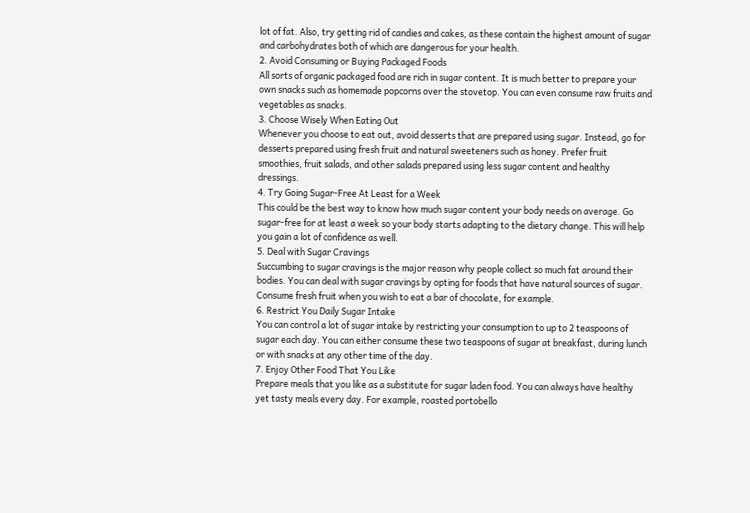lot of fat. Also, try getting rid of candies and cakes, as these contain the highest amount of sugar and carbohydrates both of which are dangerous for your health.
2. Avoid Consuming or Buying Packaged Foods
All sorts of organic packaged food are rich in sugar content. It is much better to prepare your own snacks such as homemade popcorns over the stovetop. You can even consume raw fruits and vegetables as snacks.
3. Choose Wisely When Eating Out
Whenever you choose to eat out, avoid desserts that are prepared using sugar. Instead, go for desserts prepared using fresh fruit and natural sweeteners such as honey. Prefer fruit smoothies, fruit salads, and other salads prepared using less sugar content and healthy dressings.
4. Try Going Sugar-Free At Least for a Week
This could be the best way to know how much sugar content your body needs on average. Go sugar-free for at least a week so your body starts adapting to the dietary change. This will help you gain a lot of confidence as well.
5. Deal with Sugar Cravings
Succumbing to sugar cravings is the major reason why people collect so much fat around their bodies. You can deal with sugar cravings by opting for foods that have natural sources of sugar. Consume fresh fruit when you wish to eat a bar of chocolate, for example.
6. Restrict You Daily Sugar Intake
You can control a lot of sugar intake by restricting your consumption to up to 2 teaspoons of sugar each day. You can either consume these two teaspoons of sugar at breakfast, during lunch or with snacks at any other time of the day.
7. Enjoy Other Food That You Like
Prepare meals that you like as a substitute for sugar laden food. You can always have healthy yet tasty meals every day. For example, roasted portobello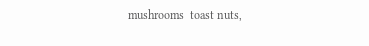mushrooms  toast nuts,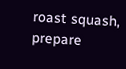roast squash, prepare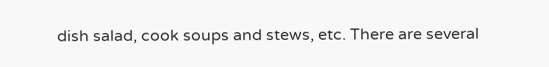dish salad, cook soups and stews, etc. There are several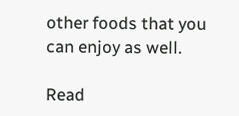other foods that you can enjoy as well.

Read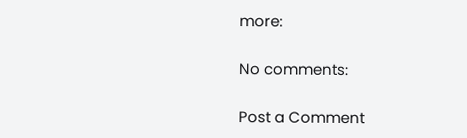more:

No comments:

Post a Comment